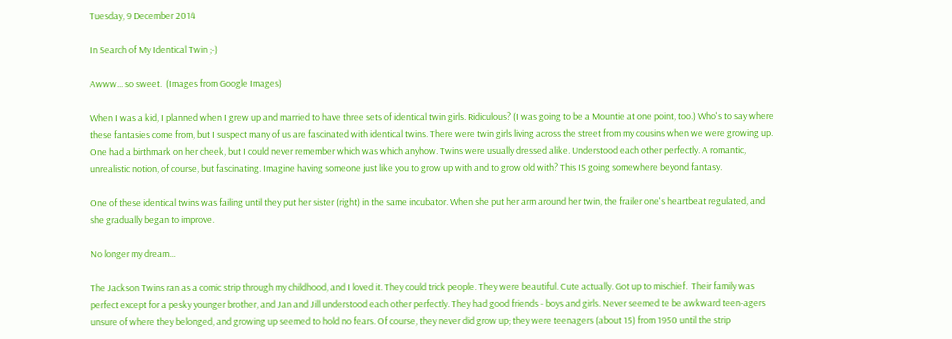Tuesday, 9 December 2014

In Search of My Identical Twin ;-)

Awww... so sweet.  (Images from Google Images)

When I was a kid, I planned when I grew up and married to have three sets of identical twin girls. Ridiculous? (I was going to be a Mountie at one point, too.) Who's to say where these fantasies come from, but I suspect many of us are fascinated with identical twins. There were twin girls living across the street from my cousins when we were growing up. One had a birthmark on her cheek, but I could never remember which was which anyhow. Twins were usually dressed alike. Understood each other perfectly. A romantic, unrealistic notion, of course, but fascinating. Imagine having someone just like you to grow up with and to grow old with? This IS going somewhere beyond fantasy.

One of these identical twins was failing until they put her sister (right) in the same incubator. When she put her arm around her twin, the frailer one's heartbeat regulated, and she gradually began to improve.

No longer my dream...

The Jackson Twins ran as a comic strip through my childhood, and I loved it. They could trick people. They were beautiful. Cute actually. Got up to mischief.  Their family was perfect except for a pesky younger brother, and Jan and Jill understood each other perfectly. They had good friends - boys and girls. Never seemed te be awkward teen-agers unsure of where they belonged, and growing up seemed to hold no fears. Of course, they never did grow up; they were teenagers (about 15) from 1950 until the strip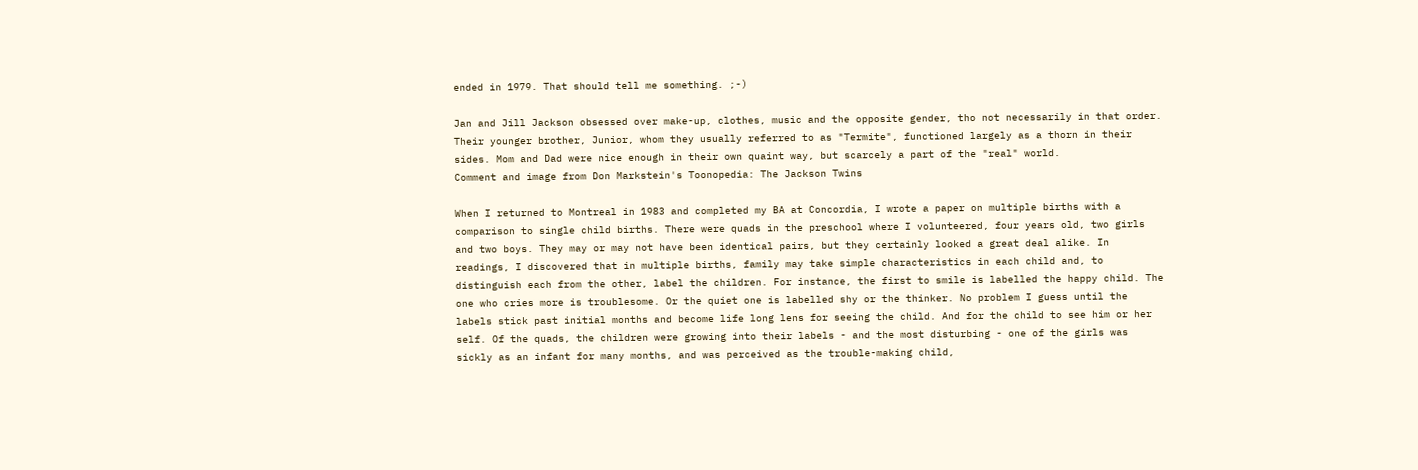ended in 1979. That should tell me something. ;-)

Jan and Jill Jackson obsessed over make-up, clothes, music and the opposite gender, tho not necessarily in that order. Their younger brother, Junior, whom they usually referred to as "Termite", functioned largely as a thorn in their sides. Mom and Dad were nice enough in their own quaint way, but scarcely a part of the "real" world.
Comment and image from Don Markstein's Toonopedia: The Jackson Twins

When I returned to Montreal in 1983 and completed my BA at Concordia, I wrote a paper on multiple births with a comparison to single child births. There were quads in the preschool where I volunteered, four years old, two girls and two boys. They may or may not have been identical pairs, but they certainly looked a great deal alike. In readings, I discovered that in multiple births, family may take simple characteristics in each child and, to distinguish each from the other, label the children. For instance, the first to smile is labelled the happy child. The one who cries more is troublesome. Or the quiet one is labelled shy or the thinker. No problem I guess until the labels stick past initial months and become life long lens for seeing the child. And for the child to see him or her self. Of the quads, the children were growing into their labels - and the most disturbing - one of the girls was sickly as an infant for many months, and was perceived as the trouble-making child,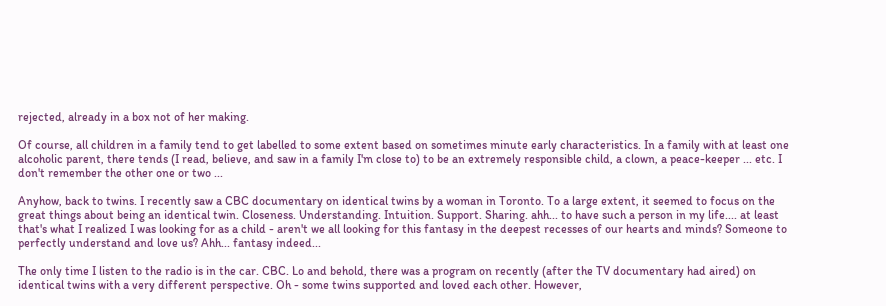rejected, already in a box not of her making.

Of course, all children in a family tend to get labelled to some extent based on sometimes minute early characteristics. In a family with at least one alcoholic parent, there tends (I read, believe, and saw in a family I'm close to) to be an extremely responsible child, a clown, a peace-keeper ... etc. I don't remember the other one or two ...

Anyhow, back to twins. I recently saw a CBC documentary on identical twins by a woman in Toronto. To a large extent, it seemed to focus on the great things about being an identical twin. Closeness. Understanding. Intuition. Support. Sharing. ahh... to have such a person in my life.... at least that's what I realized I was looking for as a child - aren't we all looking for this fantasy in the deepest recesses of our hearts and minds? Someone to perfectly understand and love us? Ahh... fantasy indeed...

The only time I listen to the radio is in the car. CBC. Lo and behold, there was a program on recently (after the TV documentary had aired) on identical twins with a very different perspective. Oh - some twins supported and loved each other. However,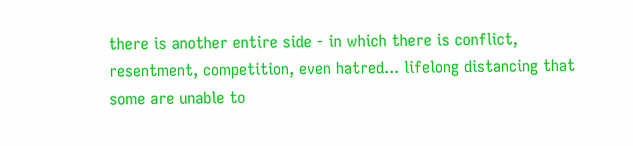there is another entire side - in which there is conflict, resentment, competition, even hatred... lifelong distancing that some are unable to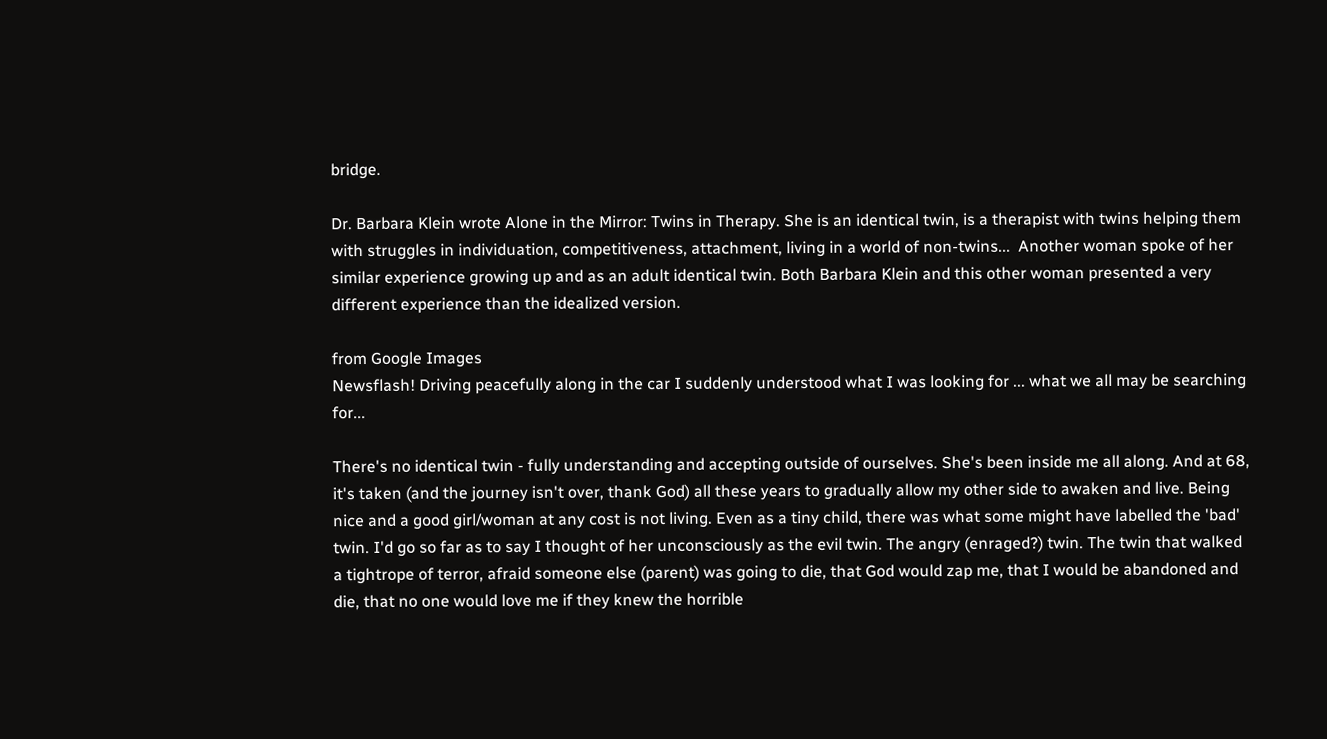bridge.

Dr. Barbara Klein wrote Alone in the Mirror: Twins in Therapy. She is an identical twin, is a therapist with twins helping them with struggles in individuation, competitiveness, attachment, living in a world of non-twins...  Another woman spoke of her similar experience growing up and as an adult identical twin. Both Barbara Klein and this other woman presented a very different experience than the idealized version.

from Google Images
Newsflash! Driving peacefully along in the car I suddenly understood what I was looking for ... what we all may be searching for...

There's no identical twin - fully understanding and accepting outside of ourselves. She's been inside me all along. And at 68, it's taken (and the journey isn't over, thank God) all these years to gradually allow my other side to awaken and live. Being nice and a good girl/woman at any cost is not living. Even as a tiny child, there was what some might have labelled the 'bad' twin. I'd go so far as to say I thought of her unconsciously as the evil twin. The angry (enraged?) twin. The twin that walked a tightrope of terror, afraid someone else (parent) was going to die, that God would zap me, that I would be abandoned and die, that no one would love me if they knew the horrible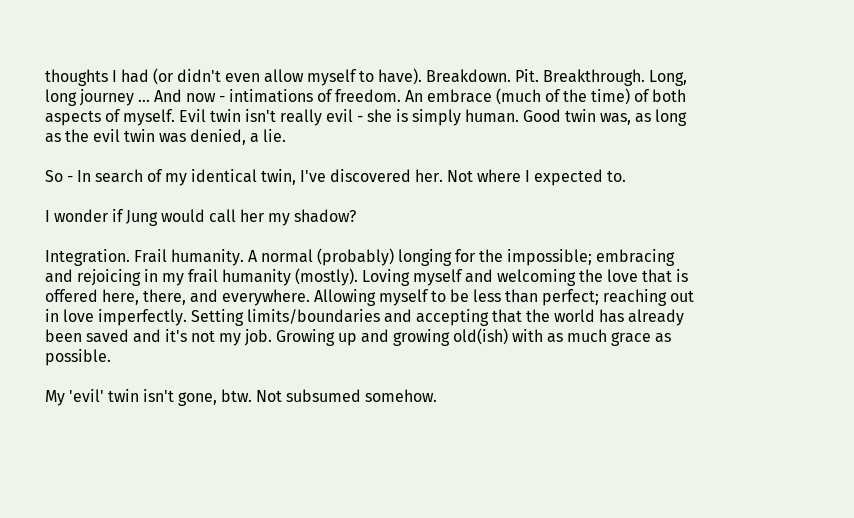thoughts I had (or didn't even allow myself to have). Breakdown. Pit. Breakthrough. Long, long journey ... And now - intimations of freedom. An embrace (much of the time) of both aspects of myself. Evil twin isn't really evil - she is simply human. Good twin was, as long as the evil twin was denied, a lie.

So - In search of my identical twin, I've discovered her. Not where I expected to.

I wonder if Jung would call her my shadow?

Integration. Frail humanity. A normal (probably) longing for the impossible; embracing and rejoicing in my frail humanity (mostly). Loving myself and welcoming the love that is offered here, there, and everywhere. Allowing myself to be less than perfect; reaching out in love imperfectly. Setting limits/boundaries and accepting that the world has already been saved and it's not my job. Growing up and growing old(ish) with as much grace as possible.

My 'evil' twin isn't gone, btw. Not subsumed somehow.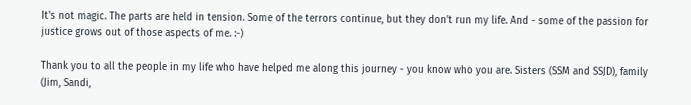It's not magic. The parts are held in tension. Some of the terrors continue, but they don't run my life. And - some of the passion for justice grows out of those aspects of me. :-)

Thank you to all the people in my life who have helped me along this journey - you know who you are. Sisters (SSM and SSJD), family (Jim, Sandi,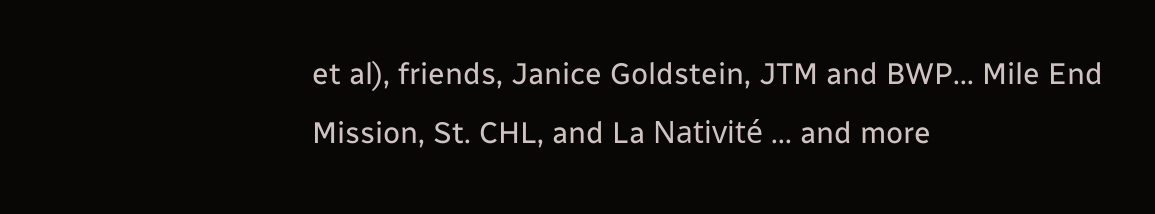et al), friends, Janice Goldstein, JTM and BWP... Mile End Mission, St. CHL, and La Nativité ... and more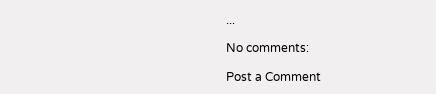...

No comments:

Post a Comment